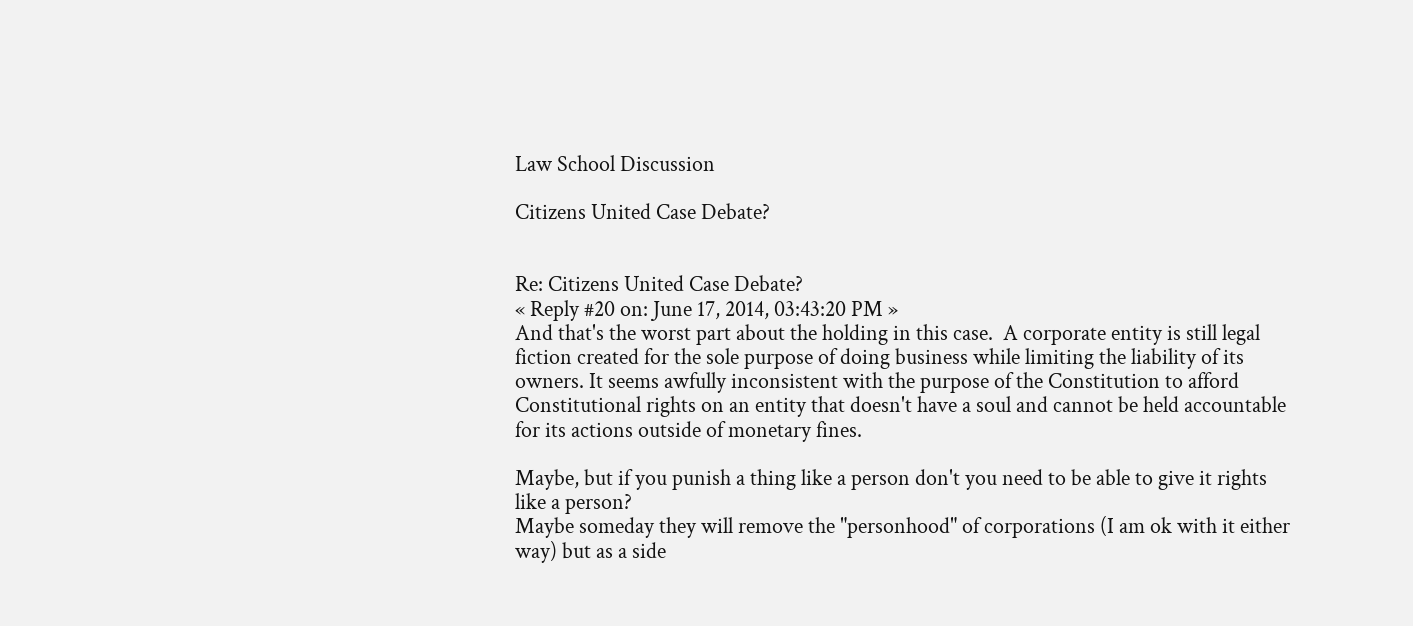Law School Discussion

Citizens United Case Debate?


Re: Citizens United Case Debate?
« Reply #20 on: June 17, 2014, 03:43:20 PM »
And that's the worst part about the holding in this case.  A corporate entity is still legal fiction created for the sole purpose of doing business while limiting the liability of its owners. It seems awfully inconsistent with the purpose of the Constitution to afford Constitutional rights on an entity that doesn't have a soul and cannot be held accountable for its actions outside of monetary fines.

Maybe, but if you punish a thing like a person don't you need to be able to give it rights like a person?
Maybe someday they will remove the "personhood" of corporations (I am ok with it either way) but as a side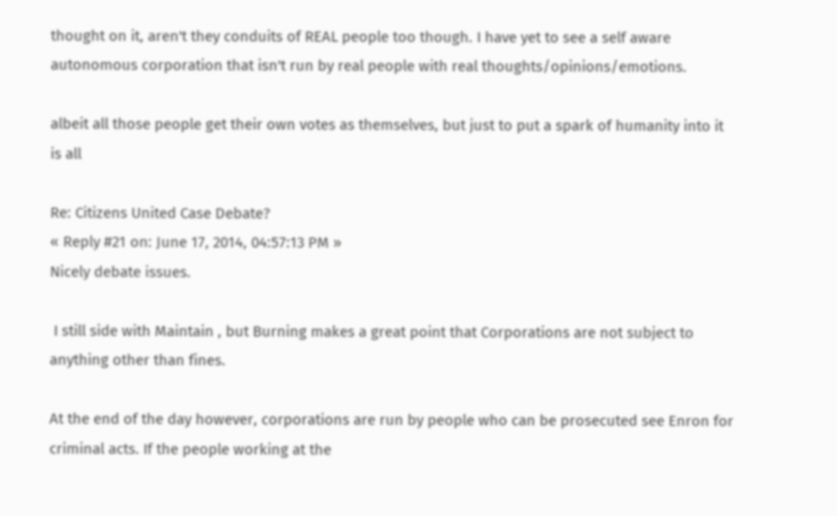thought on it, aren't they conduits of REAL people too though. I have yet to see a self aware autonomous corporation that isn't run by real people with real thoughts/opinions/emotions.

albeit all those people get their own votes as themselves, but just to put a spark of humanity into it is all

Re: Citizens United Case Debate?
« Reply #21 on: June 17, 2014, 04:57:13 PM »
Nicely debate issues.

 I still side with Maintain , but Burning makes a great point that Corporations are not subject to anything other than fines.

At the end of the day however, corporations are run by people who can be prosecuted see Enron for criminal acts. If the people working at the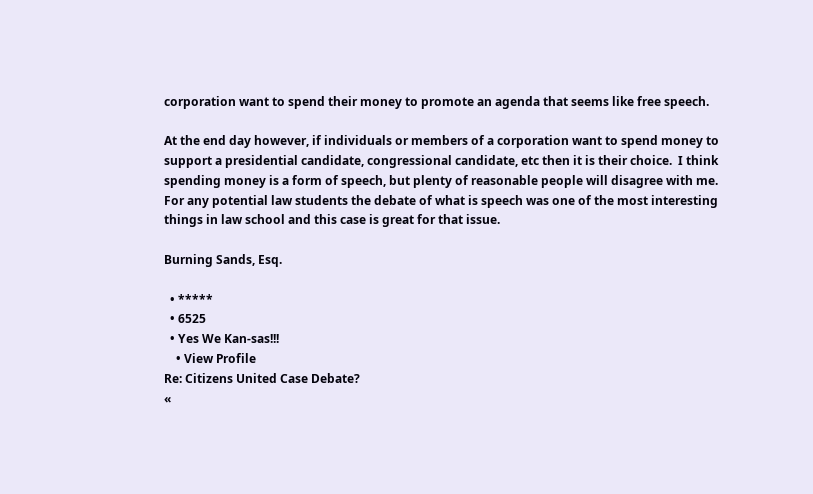corporation want to spend their money to promote an agenda that seems like free speech.

At the end day however, if individuals or members of a corporation want to spend money to support a presidential candidate, congressional candidate, etc then it is their choice.  I think spending money is a form of speech, but plenty of reasonable people will disagree with me. For any potential law students the debate of what is speech was one of the most interesting things in law school and this case is great for that issue.

Burning Sands, Esq.

  • *****
  • 6525
  • Yes We Kan-sas!!!
    • View Profile
Re: Citizens United Case Debate?
«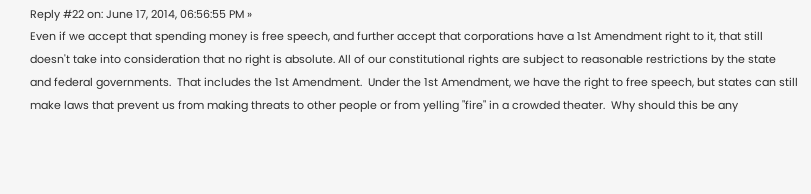Reply #22 on: June 17, 2014, 06:56:55 PM »
Even if we accept that spending money is free speech, and further accept that corporations have a 1st Amendment right to it, that still doesn't take into consideration that no right is absolute. All of our constitutional rights are subject to reasonable restrictions by the state and federal governments.  That includes the 1st Amendment.  Under the 1st Amendment, we have the right to free speech, but states can still make laws that prevent us from making threats to other people or from yelling "fire" in a crowded theater.  Why should this be any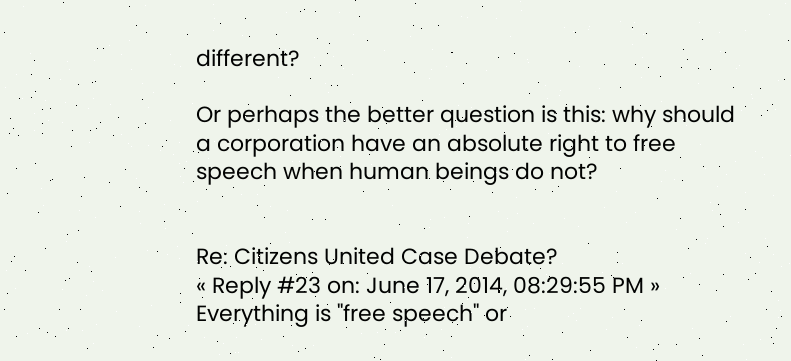different?

Or perhaps the better question is this: why should a corporation have an absolute right to free speech when human beings do not?


Re: Citizens United Case Debate?
« Reply #23 on: June 17, 2014, 08:29:55 PM »
Everything is "free speech" or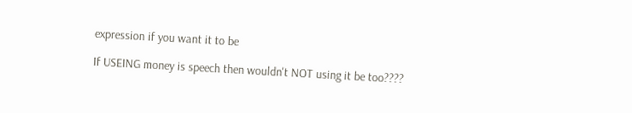expression if you want it to be

If USEING money is speech then wouldn't NOT using it be too????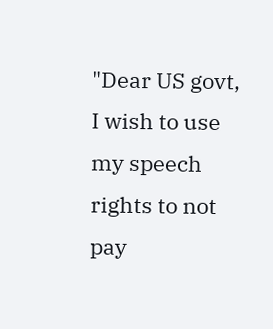"Dear US govt, I wish to use my speech rights to not pay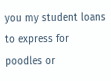you my student loans to express for poodles or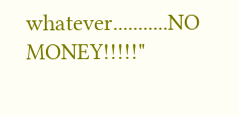whatever...........NO MONEY!!!!!"